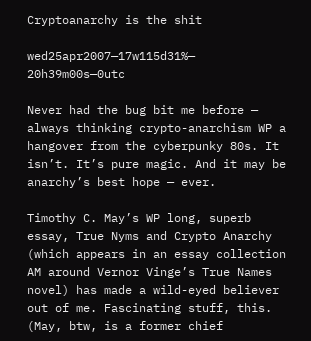Cryptoanarchy is the shit

wed25apr2007—17w115d31%— 20h39m00s—0utc

Never had the bug bit me before — always thinking crypto-anarchism WP a hangover from the cyberpunky 80s. It isn’t. It’s pure magic. And it may be anarchy’s best hope — ever.

Timothy C. May’s WP long, superb essay, True Nyms and Crypto Anarchy (which appears in an essay collection AM around Vernor Vinge’s True Names novel) has made a wild-eyed believer out of me. Fascinating stuff, this. (May, btw, is a former chief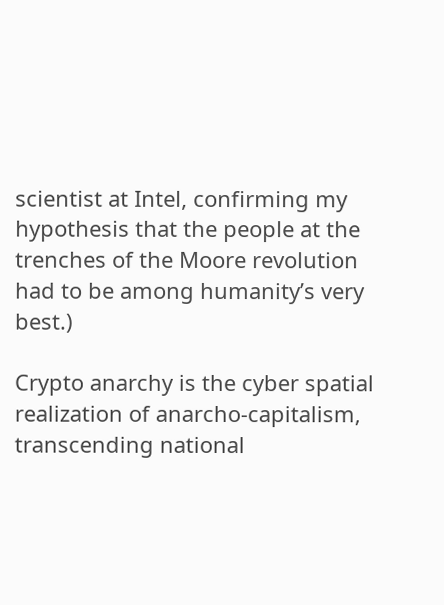scientist at Intel, confirming my hypothesis that the people at the trenches of the Moore revolution had to be among humanity’s very best.)

Crypto anarchy is the cyber spatial realization of anarcho-capitalism, transcending national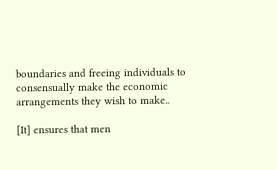boundaries and freeing individuals to consensually make the economic arrangements they wish to make..

[It] ensures that men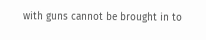with guns cannot be brought in to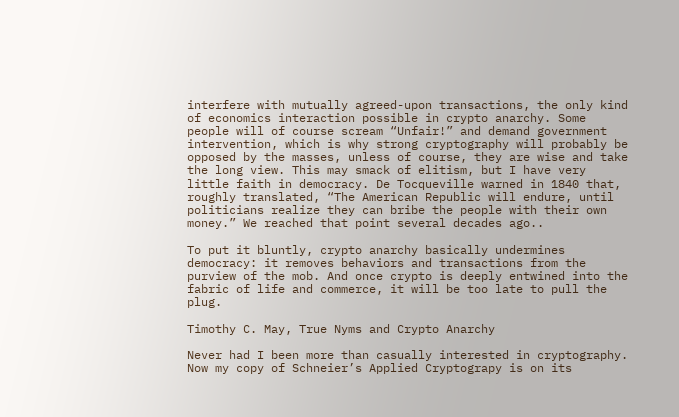interfere with mutually agreed-upon transactions, the only kind of economics interaction possible in crypto anarchy. Some people will of course scream “Unfair!” and demand government intervention, which is why strong cryptography will probably be opposed by the masses, unless of course, they are wise and take the long view. This may smack of elitism, but I have very little faith in democracy. De Tocqueville warned in 1840 that, roughly translated, “The American Republic will endure, until politicians realize they can bribe the people with their own money.” We reached that point several decades ago..

To put it bluntly, crypto anarchy basically undermines democracy: it removes behaviors and transactions from the purview of the mob. And once crypto is deeply entwined into the fabric of life and commerce, it will be too late to pull the plug.

Timothy C. May, True Nyms and Crypto Anarchy

Never had I been more than casually interested in cryptography. Now my copy of Schneier’s Applied Cryptograpy is on its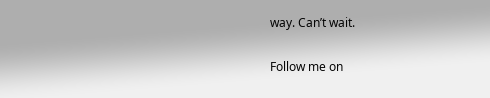way. Can’t wait.

Follow me on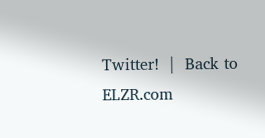Twitter!  |  Back to ELZR.com